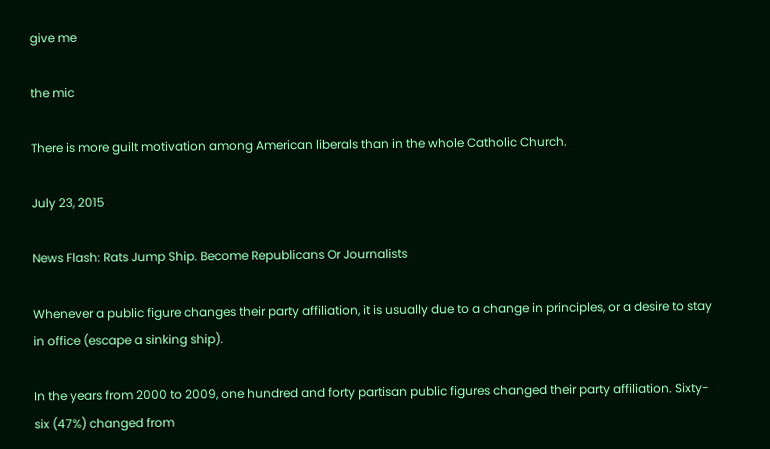give me

the mic

There is more guilt motivation among American liberals than in the whole Catholic Church.

July 23, 2015

News Flash: Rats Jump Ship. Become Republicans Or Journalists

Whenever a public figure changes their party affiliation, it is usually due to a change in principles, or a desire to stay in office (escape a sinking ship).

In the years from 2000 to 2009, one hundred and forty partisan public figures changed their party affiliation. Sixty-six (47%) changed from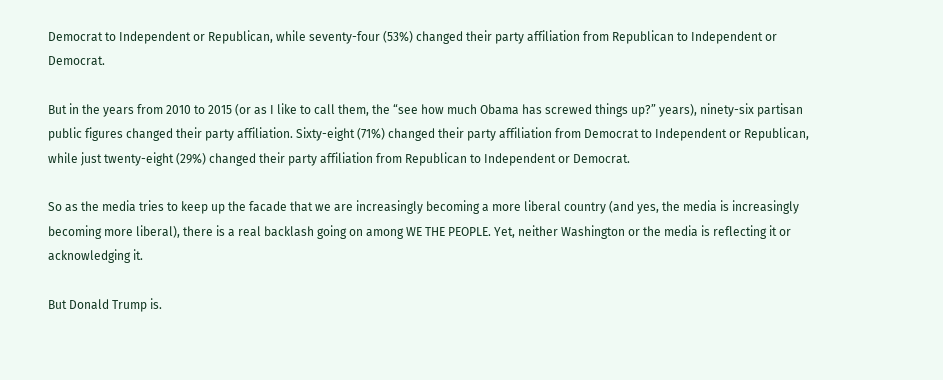Democrat to Independent or Republican, while seventy-four (53%) changed their party affiliation from Republican to Independent or Democrat.

But in the years from 2010 to 2015 (or as I like to call them, the “see how much Obama has screwed things up?” years), ninety-six partisan public figures changed their party affiliation. Sixty-eight (71%) changed their party affiliation from Democrat to Independent or Republican, while just twenty-eight (29%) changed their party affiliation from Republican to Independent or Democrat.

So as the media tries to keep up the facade that we are increasingly becoming a more liberal country (and yes, the media is increasingly becoming more liberal), there is a real backlash going on among WE THE PEOPLE. Yet, neither Washington or the media is reflecting it or acknowledging it.

But Donald Trump is.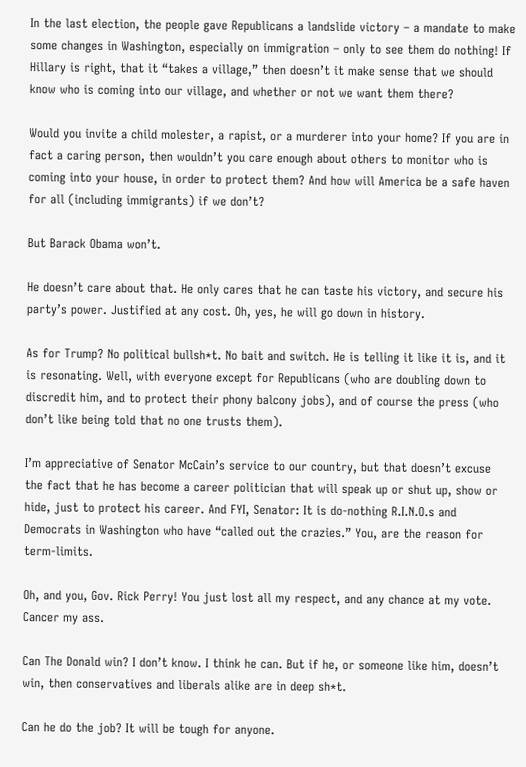In the last election, the people gave Republicans a landslide victory – a mandate to make some changes in Washington, especially on immigration – only to see them do nothing! If Hillary is right, that it “takes a village,” then doesn’t it make sense that we should know who is coming into our village, and whether or not we want them there?

Would you invite a child molester, a rapist, or a murderer into your home? If you are in fact a caring person, then wouldn’t you care enough about others to monitor who is coming into your house, in order to protect them? And how will America be a safe haven for all (including immigrants) if we don’t?

But Barack Obama won’t.

He doesn’t care about that. He only cares that he can taste his victory, and secure his party’s power. Justified at any cost. Oh, yes, he will go down in history.

As for Trump? No political bullsh*t. No bait and switch. He is telling it like it is, and it is resonating. Well, with everyone except for Republicans (who are doubling down to discredit him, and to protect their phony balcony jobs), and of course the press (who don’t like being told that no one trusts them).

I’m appreciative of Senator McCain’s service to our country, but that doesn’t excuse the fact that he has become a career politician that will speak up or shut up, show or hide, just to protect his career. And FYI, Senator: It is do-nothing R.I.N.O.s and Democrats in Washington who have “called out the crazies.” You, are the reason for term-limits.

Oh, and you, Gov. Rick Perry! You just lost all my respect, and any chance at my vote. Cancer my ass.

Can The Donald win? I don’t know. I think he can. But if he, or someone like him, doesn’t win, then conservatives and liberals alike are in deep sh*t.

Can he do the job? It will be tough for anyone.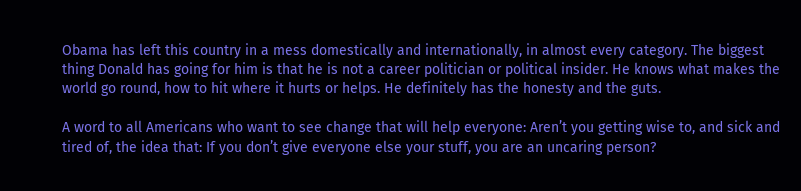Obama has left this country in a mess domestically and internationally, in almost every category. The biggest thing Donald has going for him is that he is not a career politician or political insider. He knows what makes the world go round, how to hit where it hurts or helps. He definitely has the honesty and the guts.

A word to all Americans who want to see change that will help everyone: Aren’t you getting wise to, and sick and tired of, the idea that: If you don’t give everyone else your stuff, you are an uncaring person?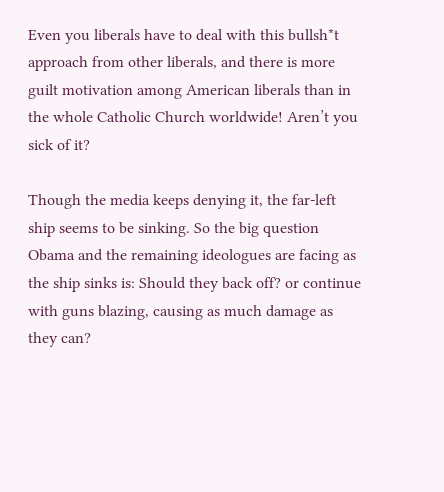Even you liberals have to deal with this bullsh*t approach from other liberals, and there is more guilt motivation among American liberals than in the whole Catholic Church worldwide! Aren’t you sick of it?

Though the media keeps denying it, the far-left ship seems to be sinking. So the big question Obama and the remaining ideologues are facing as the ship sinks is: Should they back off? or continue with guns blazing, causing as much damage as they can?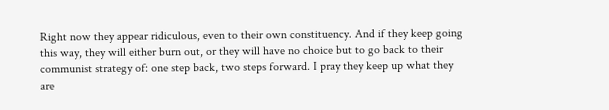Right now they appear ridiculous, even to their own constituency. And if they keep going this way, they will either burn out, or they will have no choice but to go back to their communist strategy of: one step back, two steps forward. I pray they keep up what they are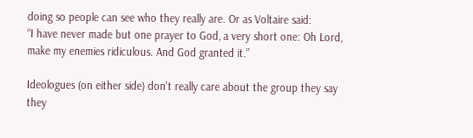doing so people can see who they really are. Or as Voltaire said:
“I have never made but one prayer to God, a very short one: Oh Lord, make my enemies ridiculous. And God granted it.”

Ideologues (on either side) don’t really care about the group they say they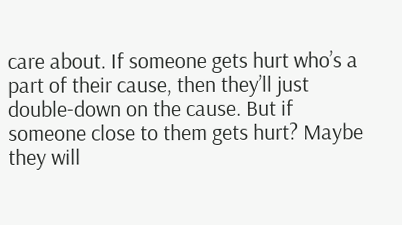care about. If someone gets hurt who’s a part of their cause, then they’ll just double-down on the cause. But if someone close to them gets hurt? Maybe they will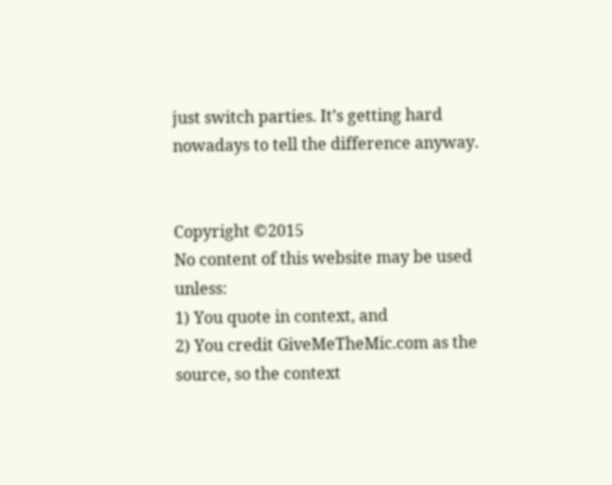just switch parties. It’s getting hard nowadays to tell the difference anyway.


Copyright ©2015
No content of this website may be used unless:
1) You quote in context, and
2) You credit GiveMeTheMic.com as the source, so the context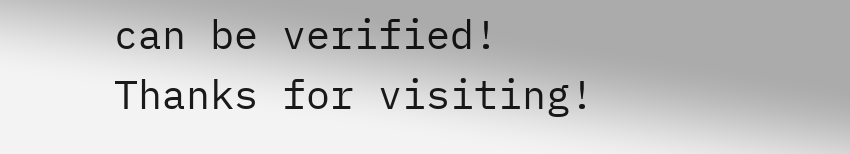can be verified!
Thanks for visiting!